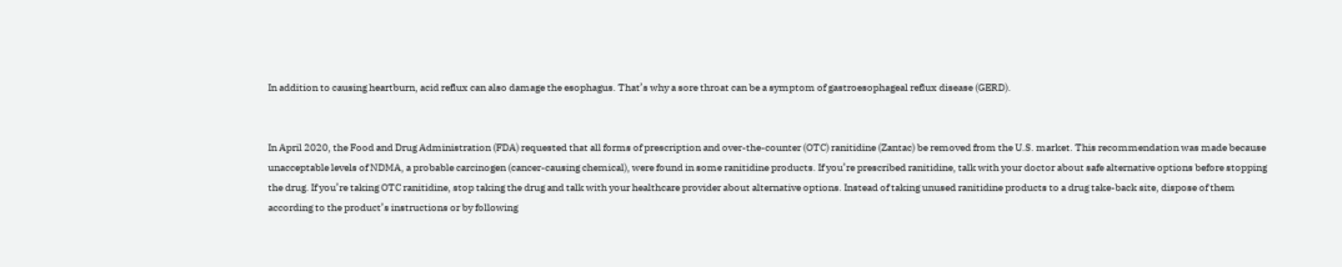In addition to causing heartburn, acid reflux can also damage the esophagus. That’s why a sore throat can be a symptom of gastroesophageal reflux disease (GERD).


In April 2020, the Food and Drug Administration (FDA) requested that all forms of prescription and over-the-counter (OTC) ranitidine (Zantac) be removed from the U.S. market. This recommendation was made because unacceptable levels of NDMA, a probable carcinogen (cancer-causing chemical), were found in some ranitidine products. If you’re prescribed ranitidine, talk with your doctor about safe alternative options before stopping the drug. If you’re taking OTC ranitidine, stop taking the drug and talk with your healthcare provider about alternative options. Instead of taking unused ranitidine products to a drug take-back site, dispose of them according to the product’s instructions or by following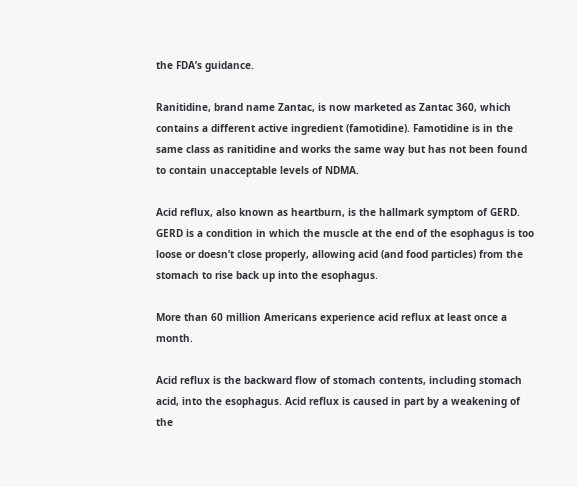the FDA’s guidance.

Ranitidine, brand name Zantac, is now marketed as Zantac 360, which contains a different active ingredient (famotidine). Famotidine is in the same class as ranitidine and works the same way but has not been found to contain unacceptable levels of NDMA.

Acid reflux, also known as heartburn, is the hallmark symptom of GERD. GERD is a condition in which the muscle at the end of the esophagus is too loose or doesn’t close properly, allowing acid (and food particles) from the stomach to rise back up into the esophagus.

More than 60 million Americans experience acid reflux at least once a month.

Acid reflux is the backward flow of stomach contents, including stomach acid, into the esophagus. Acid reflux is caused in part by a weakening of the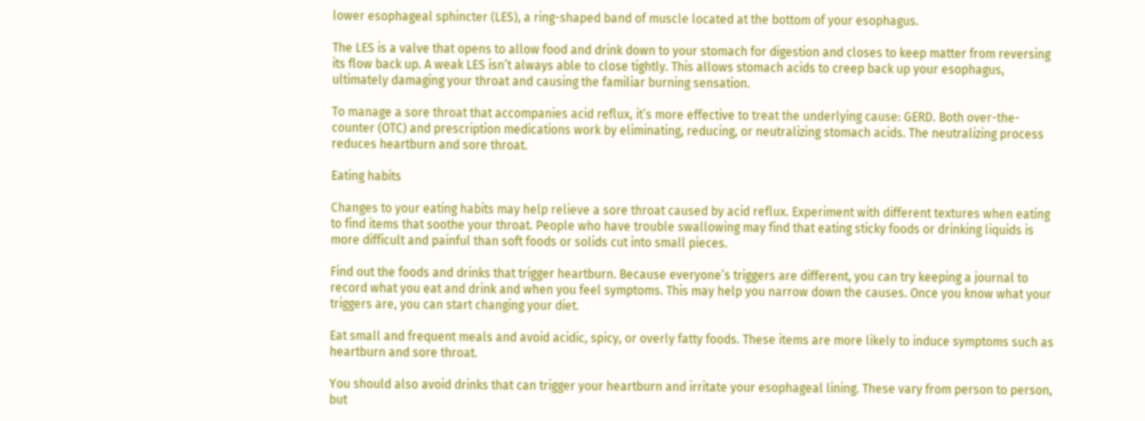lower esophageal sphincter (LES), a ring-shaped band of muscle located at the bottom of your esophagus.

The LES is a valve that opens to allow food and drink down to your stomach for digestion and closes to keep matter from reversing its flow back up. A weak LES isn’t always able to close tightly. This allows stomach acids to creep back up your esophagus, ultimately damaging your throat and causing the familiar burning sensation.

To manage a sore throat that accompanies acid reflux, it’s more effective to treat the underlying cause: GERD. Both over-the-counter (OTC) and prescription medications work by eliminating, reducing, or neutralizing stomach acids. The neutralizing process reduces heartburn and sore throat.

Eating habits

Changes to your eating habits may help relieve a sore throat caused by acid reflux. Experiment with different textures when eating to find items that soothe your throat. People who have trouble swallowing may find that eating sticky foods or drinking liquids is more difficult and painful than soft foods or solids cut into small pieces.

Find out the foods and drinks that trigger heartburn. Because everyone’s triggers are different, you can try keeping a journal to record what you eat and drink and when you feel symptoms. This may help you narrow down the causes. Once you know what your triggers are, you can start changing your diet.

Eat small and frequent meals and avoid acidic, spicy, or overly fatty foods. These items are more likely to induce symptoms such as heartburn and sore throat.

You should also avoid drinks that can trigger your heartburn and irritate your esophageal lining. These vary from person to person, but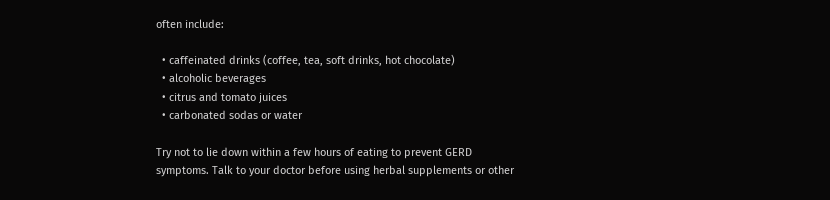often include:

  • caffeinated drinks (coffee, tea, soft drinks, hot chocolate)
  • alcoholic beverages
  • citrus and tomato juices
  • carbonated sodas or water

Try not to lie down within a few hours of eating to prevent GERD symptoms. Talk to your doctor before using herbal supplements or other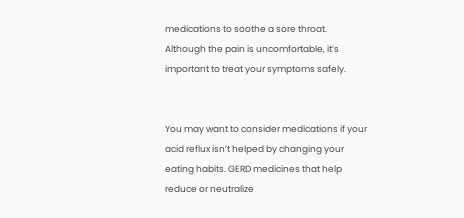medications to soothe a sore throat. Although the pain is uncomfortable, it’s important to treat your symptoms safely.


You may want to consider medications if your acid reflux isn’t helped by changing your eating habits. GERD medicines that help reduce or neutralize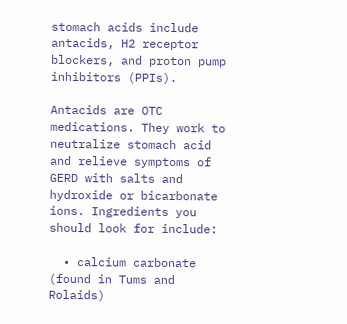stomach acids include antacids, H2 receptor blockers, and proton pump inhibitors (PPIs).

Antacids are OTC medications. They work to neutralize stomach acid and relieve symptoms of GERD with salts and hydroxide or bicarbonate ions. Ingredients you should look for include:

  • calcium carbonate (found in Tums and Rolaids)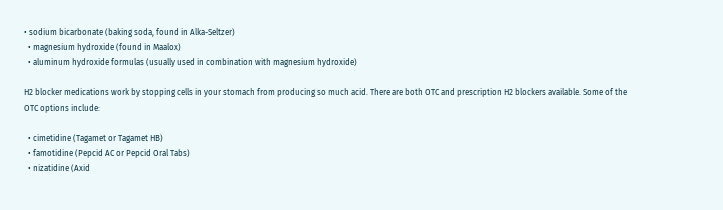• sodium bicarbonate (baking soda, found in Alka-Seltzer)
  • magnesium hydroxide (found in Maalox)
  • aluminum hydroxide formulas (usually used in combination with magnesium hydroxide)

H2 blocker medications work by stopping cells in your stomach from producing so much acid. There are both OTC and prescription H2 blockers available. Some of the OTC options include:

  • cimetidine (Tagamet or Tagamet HB)
  • famotidine (Pepcid AC or Pepcid Oral Tabs)
  • nizatidine (Axid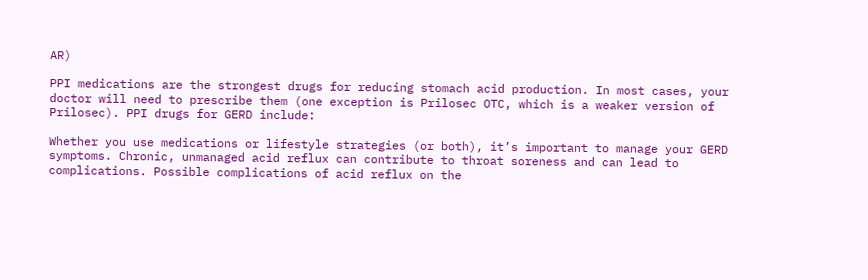AR)

PPI medications are the strongest drugs for reducing stomach acid production. In most cases, your doctor will need to prescribe them (one exception is Prilosec OTC, which is a weaker version of Prilosec). PPI drugs for GERD include:

Whether you use medications or lifestyle strategies (or both), it’s important to manage your GERD symptoms. Chronic, unmanaged acid reflux can contribute to throat soreness and can lead to complications. Possible complications of acid reflux on the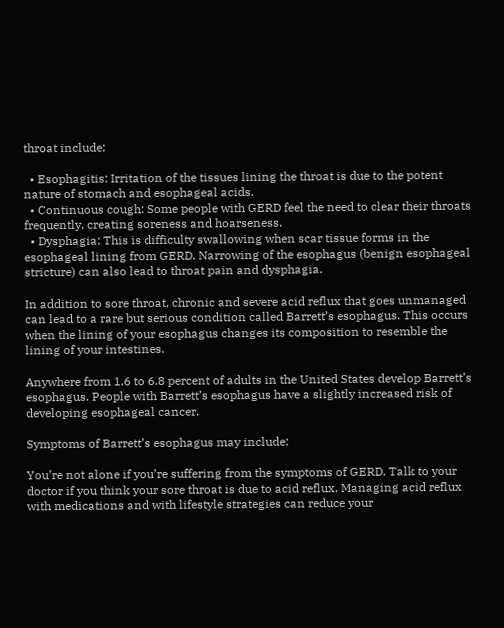throat include:

  • Esophagitis: Irritation of the tissues lining the throat is due to the potent nature of stomach and esophageal acids.
  • Continuous cough: Some people with GERD feel the need to clear their throats frequently, creating soreness and hoarseness.
  • Dysphagia: This is difficulty swallowing when scar tissue forms in the esophageal lining from GERD. Narrowing of the esophagus (benign esophageal stricture) can also lead to throat pain and dysphagia.

In addition to sore throat, chronic and severe acid reflux that goes unmanaged can lead to a rare but serious condition called Barrett’s esophagus. This occurs when the lining of your esophagus changes its composition to resemble the lining of your intestines.

Anywhere from 1.6 to 6.8 percent of adults in the United States develop Barrett’s esophagus. People with Barrett’s esophagus have a slightly increased risk of developing esophageal cancer.

Symptoms of Barrett’s esophagus may include:

You’re not alone if you’re suffering from the symptoms of GERD. Talk to your doctor if you think your sore throat is due to acid reflux. Managing acid reflux with medications and with lifestyle strategies can reduce your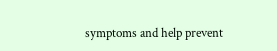symptoms and help prevent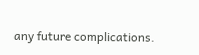any future complications.